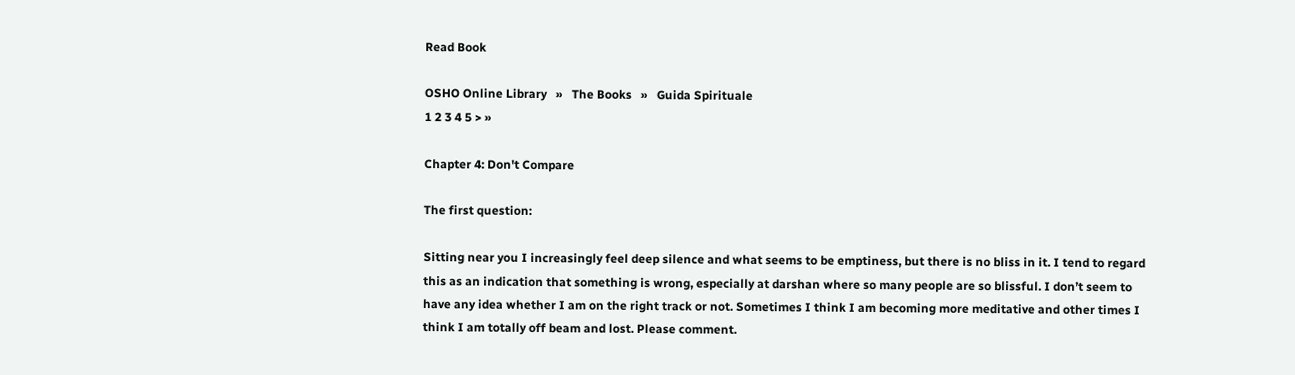Read Book

OSHO Online Library   »   The Books   »   Guida Spirituale
1 2 3 4 5 > »

Chapter 4: Don't Compare

The first question:

Sitting near you I increasingly feel deep silence and what seems to be emptiness, but there is no bliss in it. I tend to regard this as an indication that something is wrong, especially at darshan where so many people are so blissful. I don’t seem to have any idea whether I am on the right track or not. Sometimes I think I am becoming more meditative and other times I think I am totally off beam and lost. Please comment.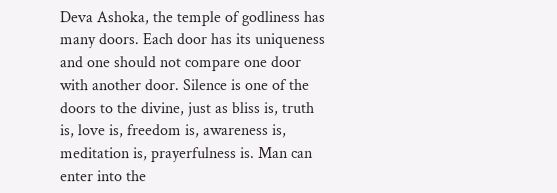Deva Ashoka, the temple of godliness has many doors. Each door has its uniqueness and one should not compare one door with another door. Silence is one of the doors to the divine, just as bliss is, truth is, love is, freedom is, awareness is, meditation is, prayerfulness is. Man can enter into the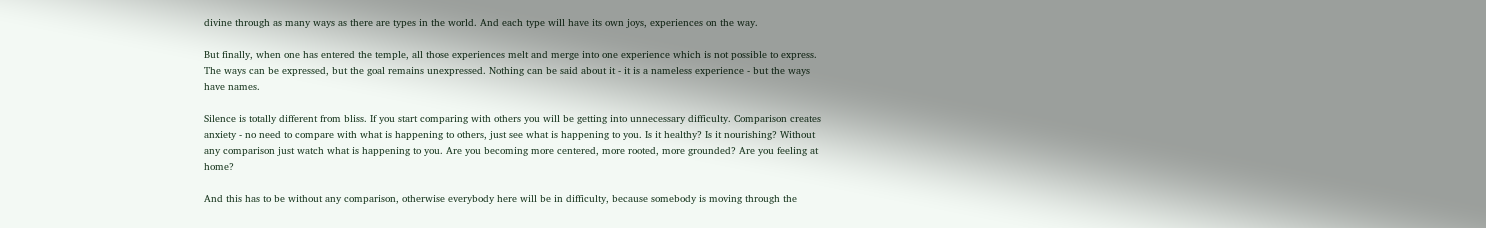divine through as many ways as there are types in the world. And each type will have its own joys, experiences on the way.

But finally, when one has entered the temple, all those experiences melt and merge into one experience which is not possible to express. The ways can be expressed, but the goal remains unexpressed. Nothing can be said about it - it is a nameless experience - but the ways have names.

Silence is totally different from bliss. If you start comparing with others you will be getting into unnecessary difficulty. Comparison creates anxiety - no need to compare with what is happening to others, just see what is happening to you. Is it healthy? Is it nourishing? Without any comparison just watch what is happening to you. Are you becoming more centered, more rooted, more grounded? Are you feeling at home?

And this has to be without any comparison, otherwise everybody here will be in difficulty, because somebody is moving through the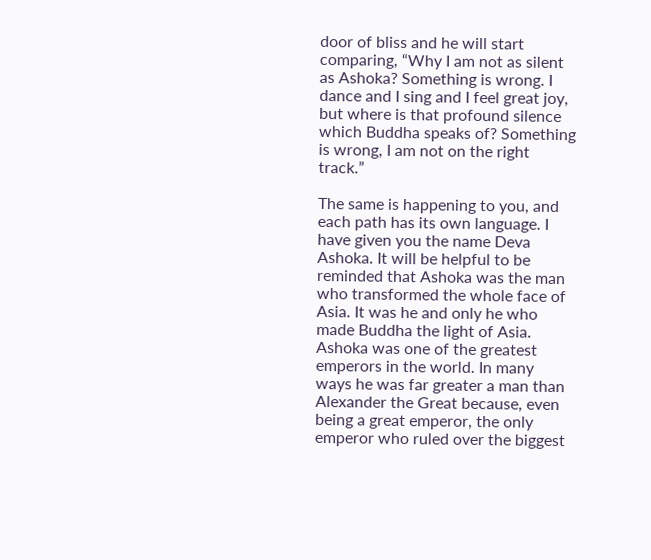door of bliss and he will start comparing, “Why I am not as silent as Ashoka? Something is wrong. I dance and I sing and I feel great joy, but where is that profound silence which Buddha speaks of? Something is wrong, I am not on the right track.”

The same is happening to you, and each path has its own language. I have given you the name Deva Ashoka. It will be helpful to be reminded that Ashoka was the man who transformed the whole face of Asia. It was he and only he who made Buddha the light of Asia. Ashoka was one of the greatest emperors in the world. In many ways he was far greater a man than Alexander the Great because, even being a great emperor, the only emperor who ruled over the biggest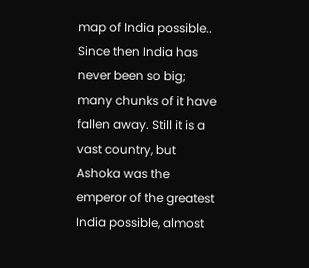map of India possible.. Since then India has never been so big; many chunks of it have fallen away. Still it is a vast country, but Ashoka was the emperor of the greatest India possible, almost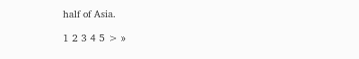half of Asia.

1 2 3 4 5 > »